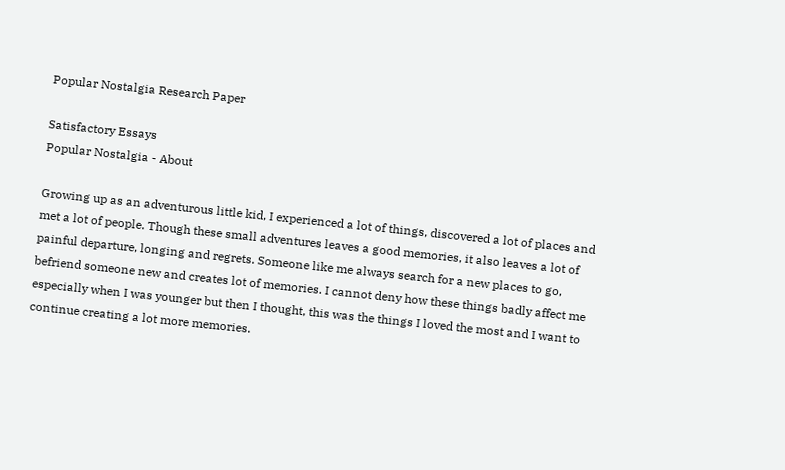Popular Nostalgia Research Paper

Satisfactory Essays
Popular Nostalgia - About

Growing up as an adventurous little kid, I experienced a lot of things, discovered a lot of places and met a lot of people. Though these small adventures leaves a good memories, it also leaves a lot of painful departure, longing and regrets. Someone like me always search for a new places to go, befriend someone new and creates lot of memories. I cannot deny how these things badly affect me especially when I was younger but then I thought, this was the things I loved the most and I want to continue creating a lot more memories.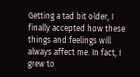Getting a tad bit older, I finally accepted how these things and feelings will always affect me. In fact, I grew to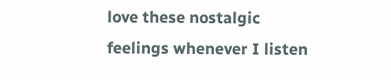love these nostalgic feelings whenever I listen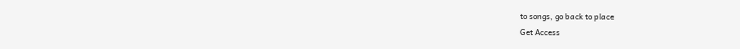to songs, go back to place
Get Access